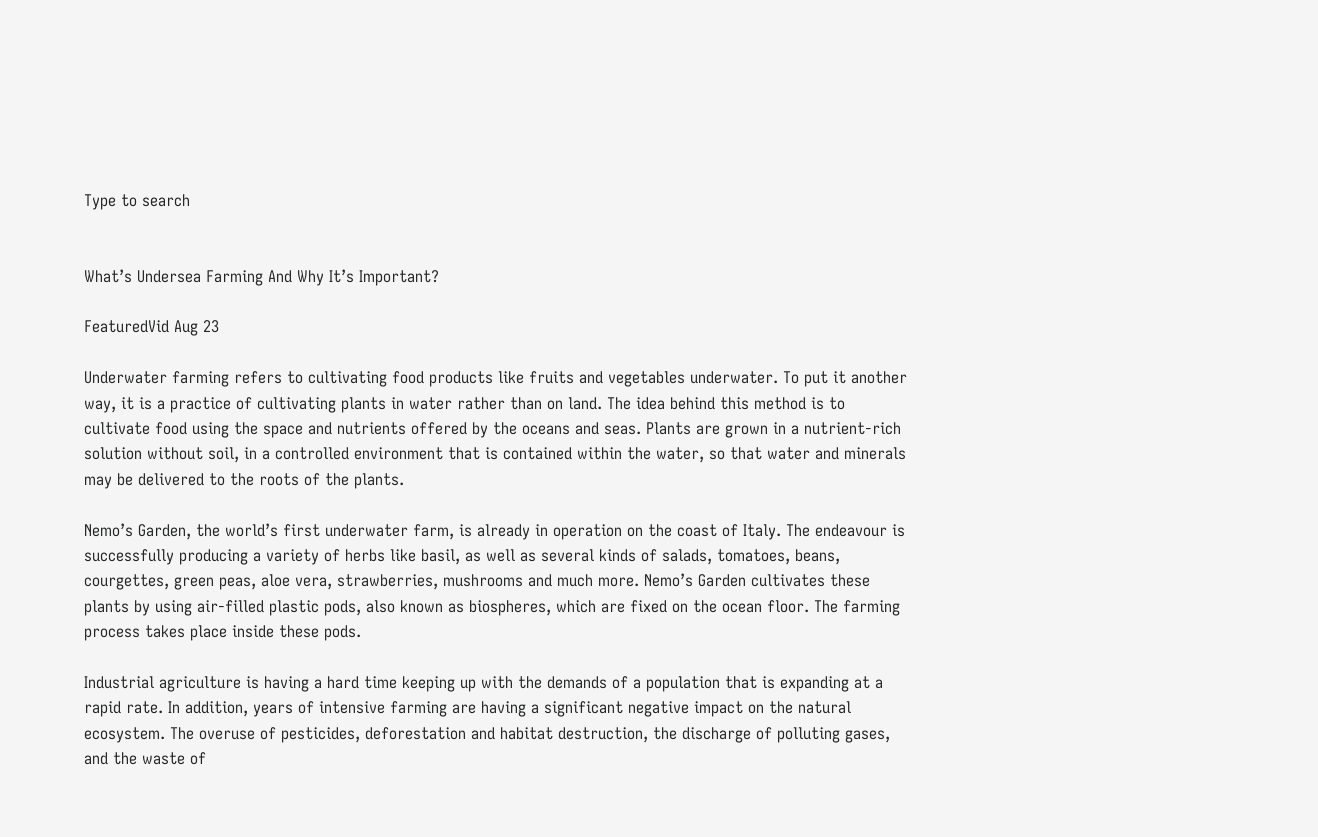Type to search


What’s Undersea Farming And Why It’s Important?

FeaturedVid Aug 23

Underwater farming refers to cultivating food products like fruits and vegetables underwater. To put it another way, it is a practice of cultivating plants in water rather than on land. The idea behind this method is to cultivate food using the space and nutrients offered by the oceans and seas. Plants are grown in a nutrient-rich solution without soil, in a controlled environment that is contained within the water, so that water and minerals may be delivered to the roots of the plants.

Nemo’s Garden, the world’s first underwater farm, is already in operation on the coast of Italy. The endeavour is successfully producing a variety of herbs like basil, as well as several kinds of salads, tomatoes, beans,  courgettes, green peas, aloe vera, strawberries, mushrooms and much more. Nemo’s Garden cultivates these plants by using air-filled plastic pods, also known as biospheres, which are fixed on the ocean floor. The farming process takes place inside these pods.

Industrial agriculture is having a hard time keeping up with the demands of a population that is expanding at a rapid rate. In addition, years of intensive farming are having a significant negative impact on the natural ecosystem. The overuse of pesticides, deforestation and habitat destruction, the discharge of polluting gases, and the waste of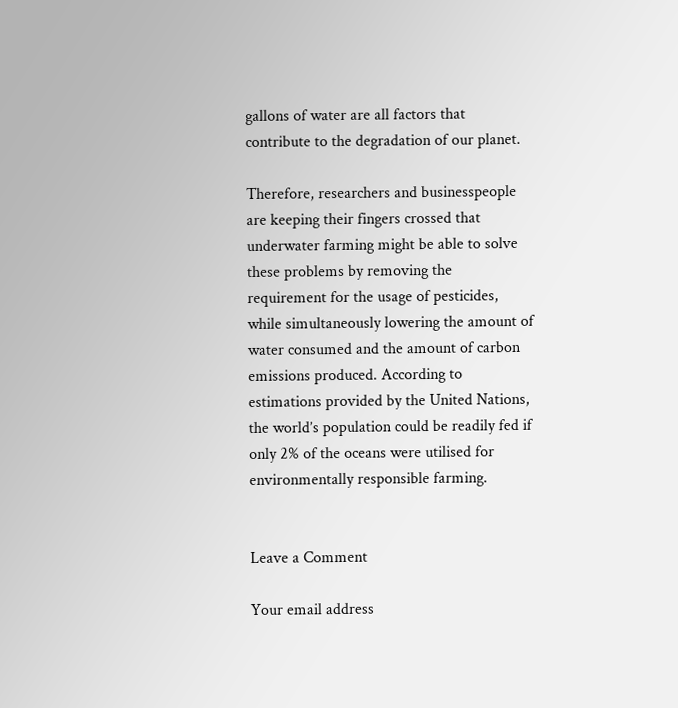gallons of water are all factors that contribute to the degradation of our planet.

Therefore, researchers and businesspeople are keeping their fingers crossed that underwater farming might be able to solve these problems by removing the requirement for the usage of pesticides, while simultaneously lowering the amount of water consumed and the amount of carbon emissions produced. According to estimations provided by the United Nations, the world’s population could be readily fed if only 2% of the oceans were utilised for environmentally responsible farming.


Leave a Comment

Your email address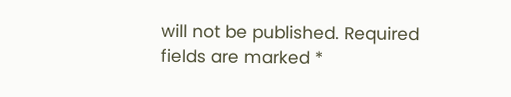will not be published. Required fields are marked *